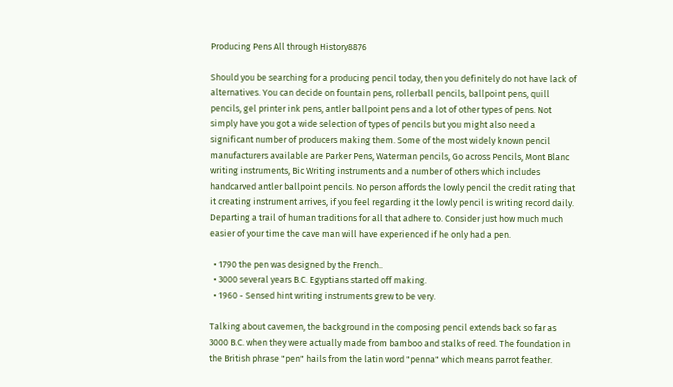Producing Pens All through History8876

Should you be searching for a producing pencil today, then you definitely do not have lack of alternatives. You can decide on fountain pens, rollerball pencils, ballpoint pens, quill pencils, gel printer ink pens, antler ballpoint pens and a lot of other types of pens. Not simply have you got a wide selection of types of pencils but you might also need a significant number of producers making them. Some of the most widely known pencil manufacturers available are Parker Pens, Waterman pencils, Go across Pencils, Mont Blanc writing instruments, Bic Writing instruments and a number of others which includes handcarved antler ballpoint pencils. No person affords the lowly pencil the credit rating that it creating instrument arrives, if you feel regarding it the lowly pencil is writing record daily. Departing a trail of human traditions for all that adhere to. Consider just how much much easier of your time the cave man will have experienced if he only had a pen.

  • 1790 the pen was designed by the French..
  • 3000 several years B.C. Egyptians started off making.
  • 1960 - Sensed hint writing instruments grew to be very.

Talking about cavemen, the background in the composing pencil extends back so far as 3000 B.C. when they were actually made from bamboo and stalks of reed. The foundation in the British phrase "pen" hails from the latin word "penna" which means parrot feather.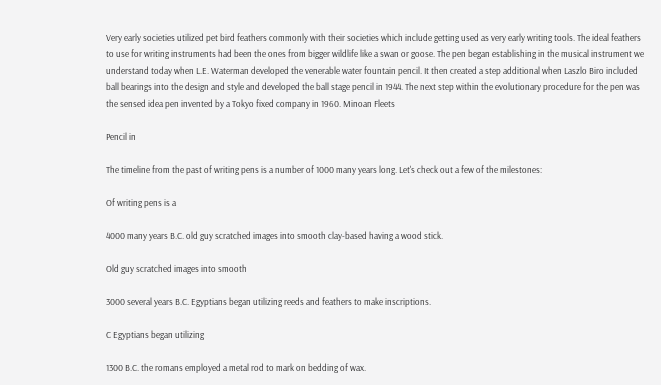Very early societies utilized pet bird feathers commonly with their societies which include getting used as very early writing tools. The ideal feathers to use for writing instruments had been the ones from bigger wildlife like a swan or goose. The pen began establishing in the musical instrument we understand today when L.E. Waterman developed the venerable water fountain pencil. It then created a step additional when Laszlo Biro included ball bearings into the design and style and developed the ball stage pencil in 1944. The next step within the evolutionary procedure for the pen was the sensed idea pen invented by a Tokyo fixed company in 1960. Minoan Fleets

Pencil in

The timeline from the past of writing pens is a number of 1000 many years long. Let's check out a few of the milestones:

Of writing pens is a

4000 many years B.C. old guy scratched images into smooth clay-based having a wood stick.

Old guy scratched images into smooth

3000 several years B.C. Egyptians began utilizing reeds and feathers to make inscriptions.

C Egyptians began utilizing

1300 B.C. the romans employed a metal rod to mark on bedding of wax.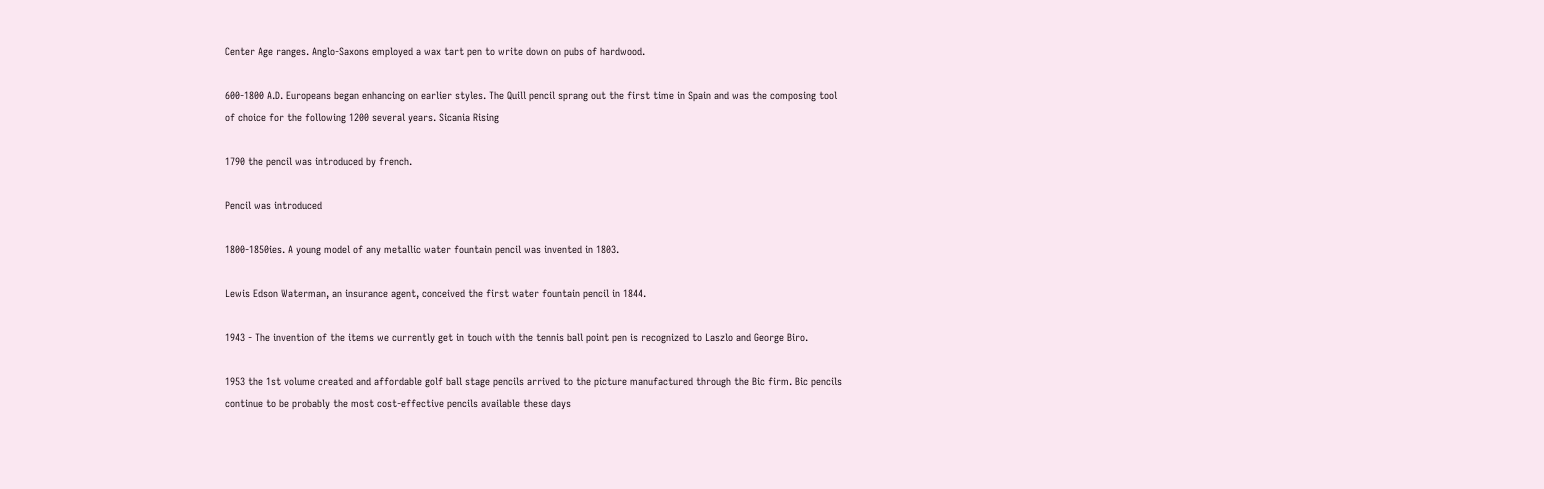Center Age ranges. Anglo-Saxons employed a wax tart pen to write down on pubs of hardwood.

600-1800 A.D. Europeans began enhancing on earlier styles. The Quill pencil sprang out the first time in Spain and was the composing tool of choice for the following 1200 several years. Sicania Rising

1790 the pencil was introduced by french.

Pencil was introduced

1800-1850ies. A young model of any metallic water fountain pencil was invented in 1803.

Lewis Edson Waterman, an insurance agent, conceived the first water fountain pencil in 1844.

1943 - The invention of the items we currently get in touch with the tennis ball point pen is recognized to Laszlo and George Biro.

1953 the 1st volume created and affordable golf ball stage pencils arrived to the picture manufactured through the Bic firm. Bic pencils continue to be probably the most cost-effective pencils available these days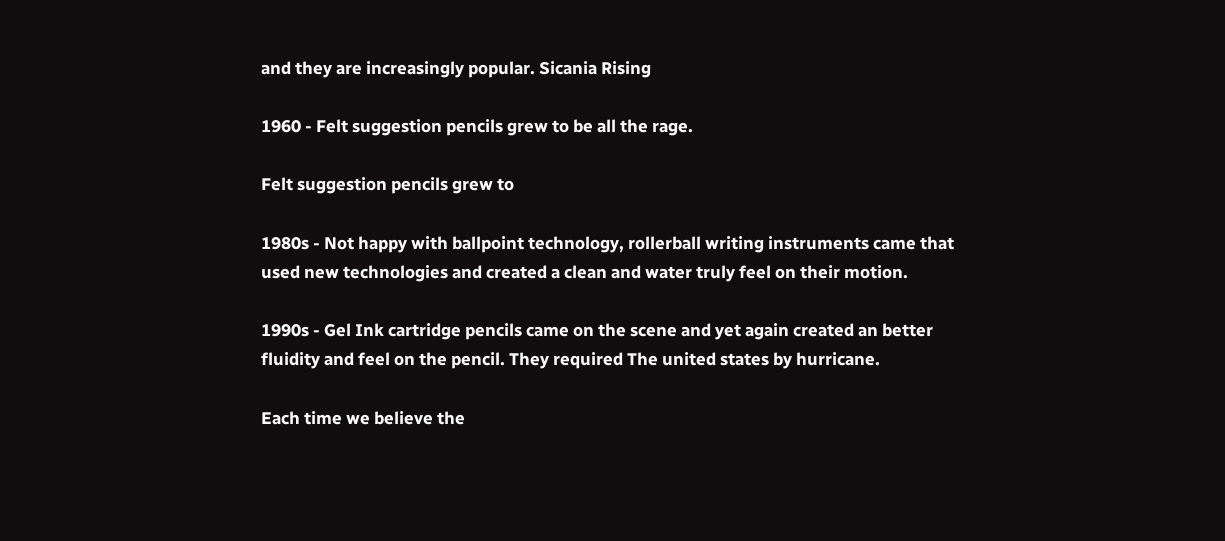and they are increasingly popular. Sicania Rising

1960 - Felt suggestion pencils grew to be all the rage.

Felt suggestion pencils grew to

1980s - Not happy with ballpoint technology, rollerball writing instruments came that used new technologies and created a clean and water truly feel on their motion.

1990s - Gel Ink cartridge pencils came on the scene and yet again created an better fluidity and feel on the pencil. They required The united states by hurricane.

Each time we believe the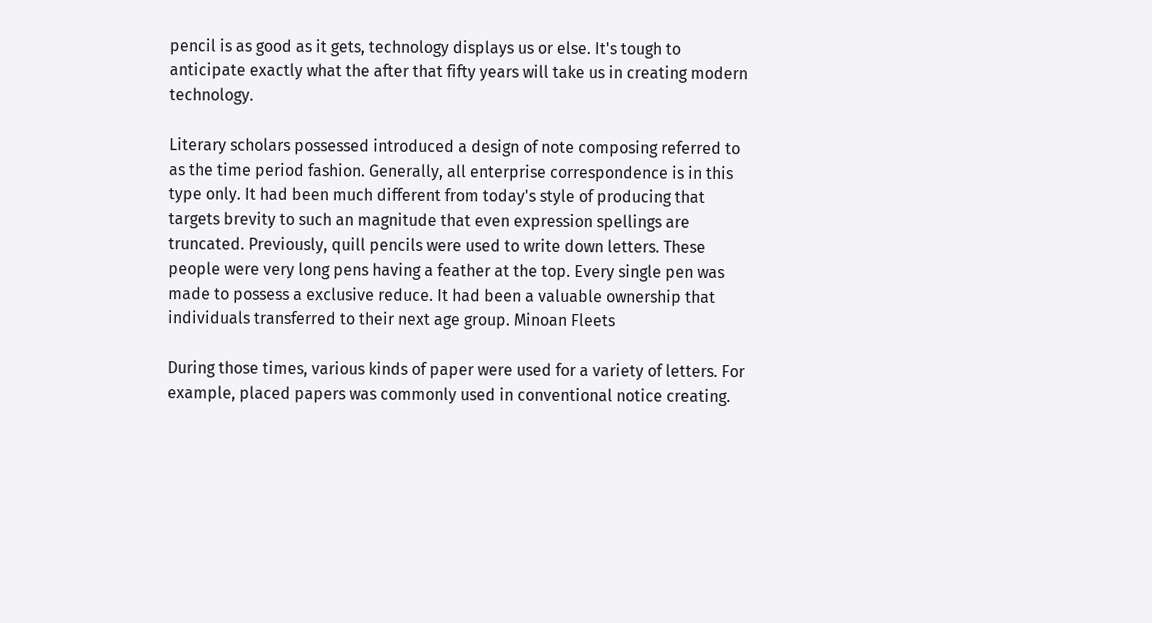pencil is as good as it gets, technology displays us or else. It's tough to anticipate exactly what the after that fifty years will take us in creating modern technology.

Literary scholars possessed introduced a design of note composing referred to as the time period fashion. Generally, all enterprise correspondence is in this type only. It had been much different from today's style of producing that targets brevity to such an magnitude that even expression spellings are truncated. Previously, quill pencils were used to write down letters. These people were very long pens having a feather at the top. Every single pen was made to possess a exclusive reduce. It had been a valuable ownership that individuals transferred to their next age group. Minoan Fleets

During those times, various kinds of paper were used for a variety of letters. For example, placed papers was commonly used in conventional notice creating.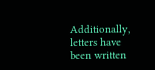Additionally, letters have been written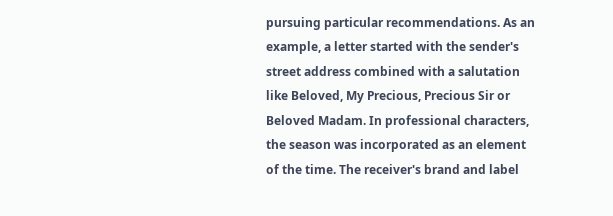pursuing particular recommendations. As an example, a letter started with the sender's street address combined with a salutation like Beloved, My Precious, Precious Sir or Beloved Madam. In professional characters, the season was incorporated as an element of the time. The receiver's brand and label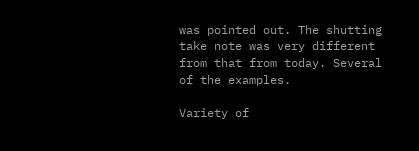was pointed out. The shutting take note was very different from that from today. Several of the examples.

Variety of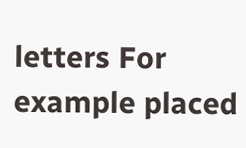letters For example placed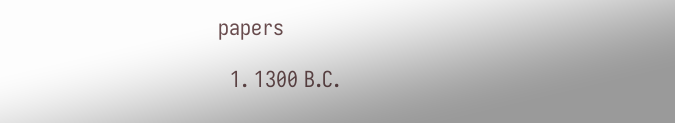papers

  1. 1300 B.C.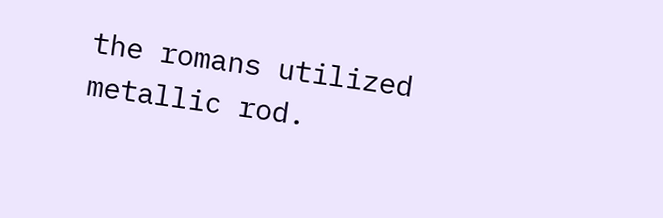the romans utilized metallic rod.